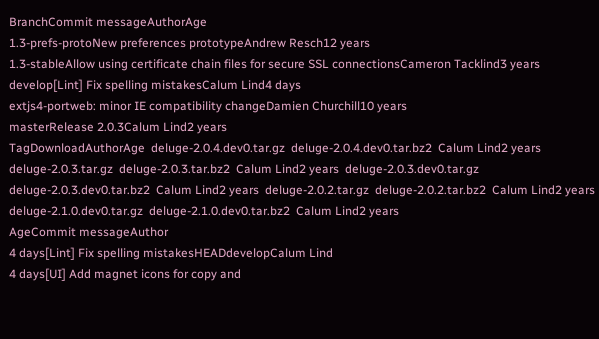BranchCommit messageAuthorAge
1.3-prefs-protoNew preferences prototypeAndrew Resch12 years
1.3-stableAllow using certificate chain files for secure SSL connectionsCameron Tacklind3 years
develop[Lint] Fix spelling mistakesCalum Lind4 days
extjs4-portweb: minor IE compatibility changeDamien Churchill10 years
masterRelease 2.0.3Calum Lind2 years
TagDownloadAuthorAge  deluge-2.0.4.dev0.tar.gz  deluge-2.0.4.dev0.tar.bz2  Calum Lind2 years  deluge-2.0.3.tar.gz  deluge-2.0.3.tar.bz2  Calum Lind2 years  deluge-2.0.3.dev0.tar.gz  deluge-2.0.3.dev0.tar.bz2  Calum Lind2 years  deluge-2.0.2.tar.gz  deluge-2.0.2.tar.bz2  Calum Lind2 years  deluge-2.1.0.dev0.tar.gz  deluge-2.1.0.dev0.tar.bz2  Calum Lind2 years
AgeCommit messageAuthor
4 days[Lint] Fix spelling mistakesHEADdevelopCalum Lind
4 days[UI] Add magnet icons for copy and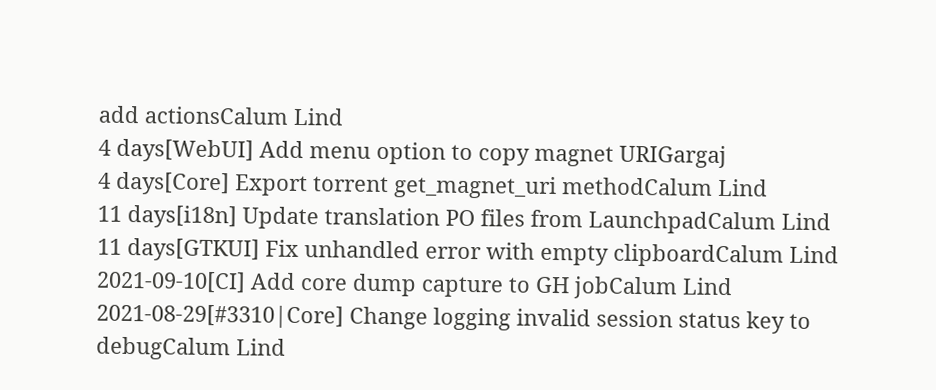add actionsCalum Lind
4 days[WebUI] Add menu option to copy magnet URIGargaj
4 days[Core] Export torrent get_magnet_uri methodCalum Lind
11 days[i18n] Update translation PO files from LaunchpadCalum Lind
11 days[GTKUI] Fix unhandled error with empty clipboardCalum Lind
2021-09-10[CI] Add core dump capture to GH jobCalum Lind
2021-08-29[#3310|Core] Change logging invalid session status key to debugCalum Lind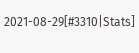2021-08-29[#3310|Stats]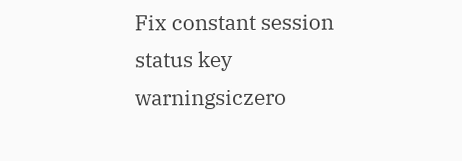Fix constant session status key warningsiczero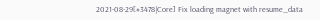2021-08-29[#3478|Core] Fix loading magnet with resume_data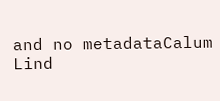and no metadataCalum Lind